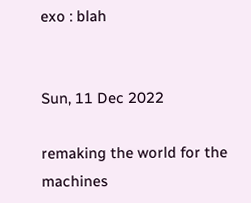exo : blah


Sun, 11 Dec 2022

remaking the world for the machines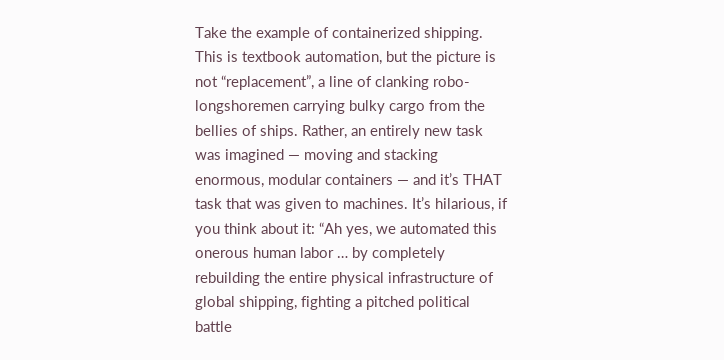Take the example of containerized shipping. This is textbook automation, but the picture is not “replacement”, a line of clanking robo-longshoremen carrying bulky cargo from the bellies of ships. Rather, an entirely new task was imagined — moving and stacking enormous, modular containers — and it’s THAT task that was given to machines. It’s hilarious, if you think about it: “Ah yes, we automated this onerous human labor … by completely rebuilding the entire physical infrastructure of global shipping, fighting a pitched political battle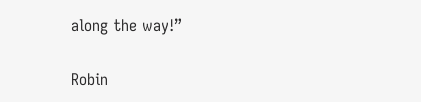along the way!”

Robin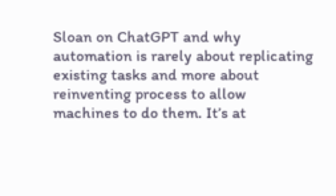Sloan on ChatGPT and why automation is rarely about replicating existing tasks and more about reinventing process to allow machines to do them. It’s at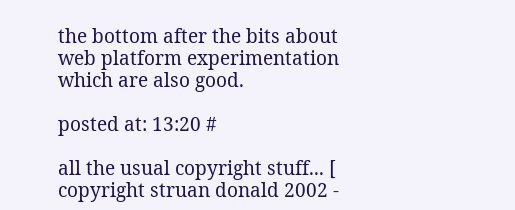the bottom after the bits about web platform experimentation which are also good.

posted at: 13:20 #

all the usual copyright stuff... [ copyright struan donald 2002 -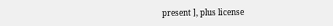present ], plus license